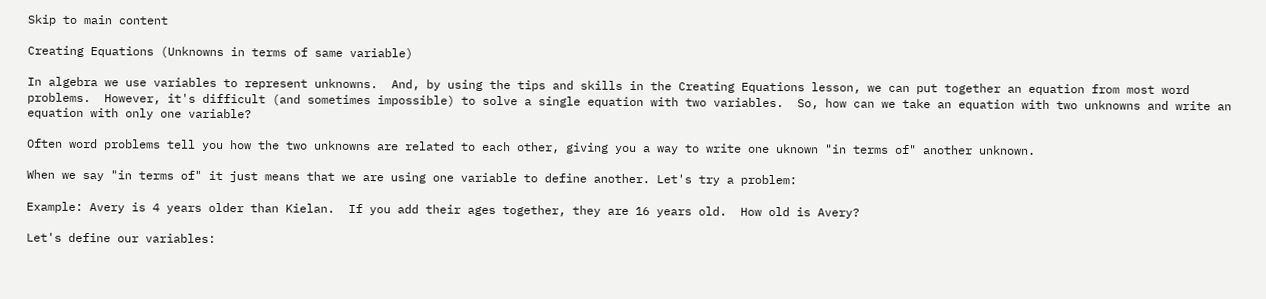Skip to main content

Creating Equations (Unknowns in terms of same variable)

In algebra we use variables to represent unknowns.  And, by using the tips and skills in the Creating Equations lesson, we can put together an equation from most word problems.  However, it's difficult (and sometimes impossible) to solve a single equation with two variables.  So, how can we take an equation with two unknowns and write an equation with only one variable?

Often word problems tell you how the two unknowns are related to each other, giving you a way to write one uknown "in terms of" another unknown.

When we say "in terms of" it just means that we are using one variable to define another. Let's try a problem:

Example: Avery is 4 years older than Kielan.  If you add their ages together, they are 16 years old.  How old is Avery?

Let's define our variables: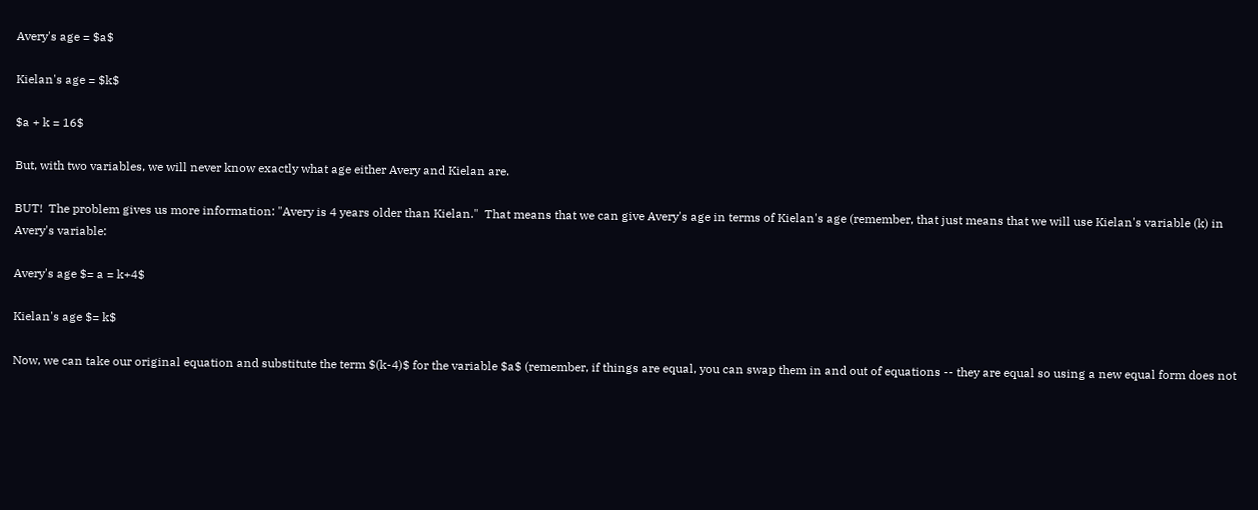Avery's age = $a$

Kielan's age = $k$

$a + k = 16$

But, with two variables, we will never know exactly what age either Avery and Kielan are.

BUT!  The problem gives us more information: "Avery is 4 years older than Kielan."  That means that we can give Avery's age in terms of Kielan's age (remember, that just means that we will use Kielan's variable (k) in Avery's variable:

Avery's age $= a = k+4$

Kielan's age $= k$

Now, we can take our original equation and substitute the term $(k-4)$ for the variable $a$ (remember, if things are equal, you can swap them in and out of equations -- they are equal so using a new equal form does not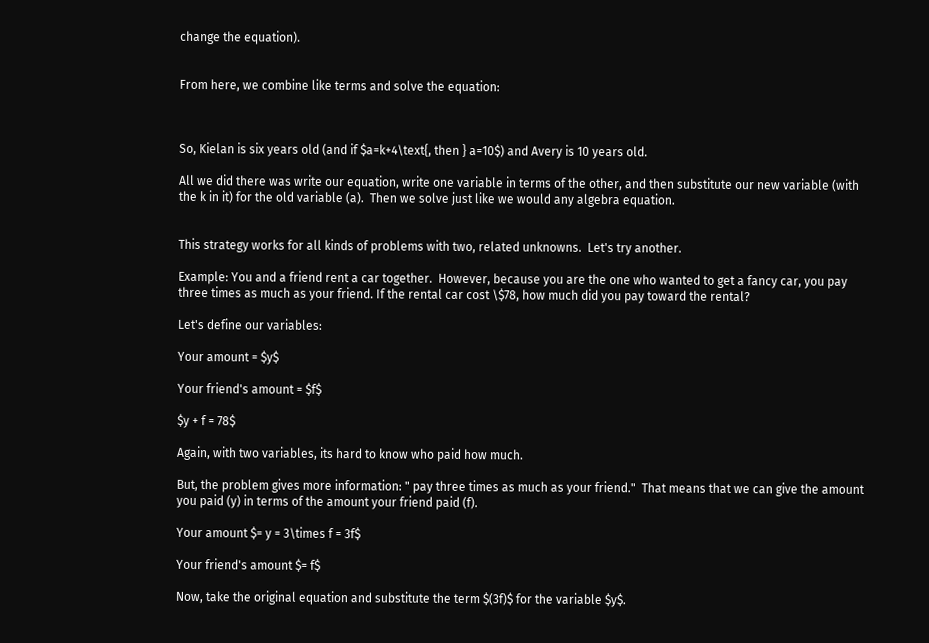change the equation).


From here, we combine like terms and solve the equation:



So, Kielan is six years old (and if $a=k+4\text{, then } a=10$) and Avery is 10 years old.

All we did there was write our equation, write one variable in terms of the other, and then substitute our new variable (with the k in it) for the old variable (a).  Then we solve just like we would any algebra equation.


This strategy works for all kinds of problems with two, related unknowns.  Let's try another.

Example: You and a friend rent a car together.  However, because you are the one who wanted to get a fancy car, you pay three times as much as your friend. If the rental car cost \$78, how much did you pay toward the rental?

Let's define our variables:

Your amount = $y$

Your friend's amount = $f$

$y + f = 78$

Again, with two variables, its hard to know who paid how much.

But, the problem gives more information: " pay three times as much as your friend."  That means that we can give the amount you paid (y) in terms of the amount your friend paid (f).

Your amount $= y = 3\times f = 3f$

Your friend's amount $= f$

Now, take the original equation and substitute the term $(3f)$ for the variable $y$.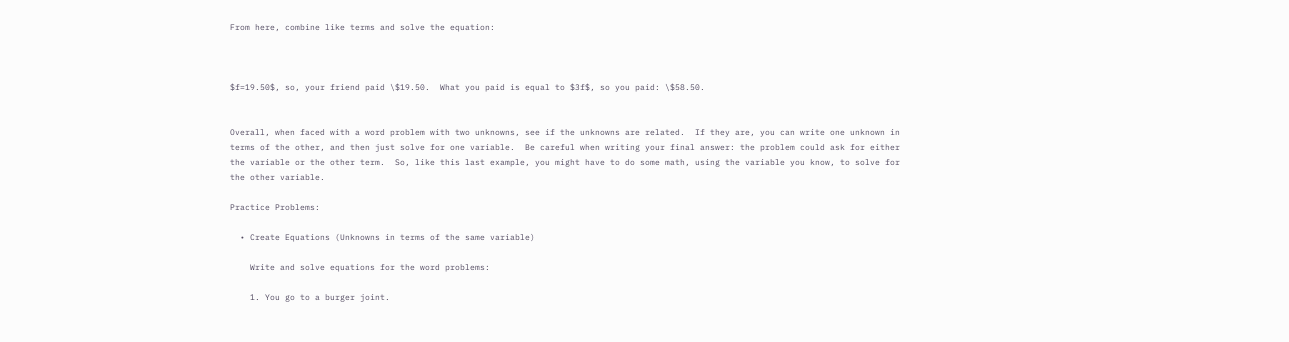From here, combine like terms and solve the equation:



$f=19.50$, so, your friend paid \$19.50.  What you paid is equal to $3f$, so you paid: \$58.50.


Overall, when faced with a word problem with two unknowns, see if the unknowns are related.  If they are, you can write one unknown in terms of the other, and then just solve for one variable.  Be careful when writing your final answer: the problem could ask for either the variable or the other term.  So, like this last example, you might have to do some math, using the variable you know, to solve for the other variable.

Practice Problems:

  • Create Equations (Unknowns in terms of the same variable)

    Write and solve equations for the word problems:

    1. You go to a burger joint.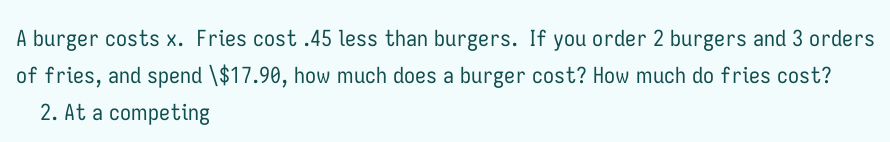A burger costs x.  Fries cost .45 less than burgers.  If you order 2 burgers and 3 orders of fries, and spend \$17.90, how much does a burger cost? How much do fries cost?
    2. At a competing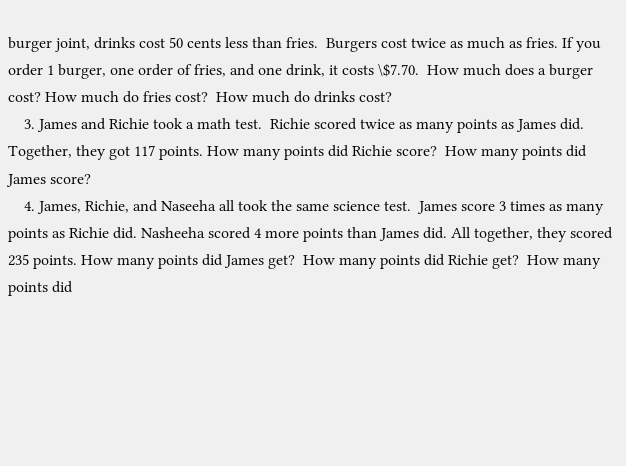burger joint, drinks cost 50 cents less than fries.  Burgers cost twice as much as fries. If you order 1 burger, one order of fries, and one drink, it costs \$7.70.  How much does a burger cost? How much do fries cost?  How much do drinks cost?
    3. James and Richie took a math test.  Richie scored twice as many points as James did. Together, they got 117 points. How many points did Richie score?  How many points did James score?
    4. James, Richie, and Naseeha all took the same science test.  James score 3 times as many points as Richie did. Nasheeha scored 4 more points than James did. All together, they scored 235 points. How many points did James get?  How many points did Richie get?  How many points did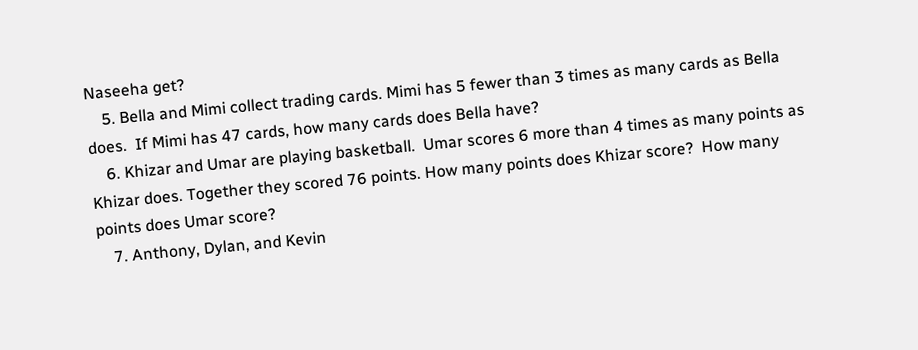Naseeha get?
    5. Bella and Mimi collect trading cards. Mimi has 5 fewer than 3 times as many cards as Bella does.  If Mimi has 47 cards, how many cards does Bella have?
    6. Khizar and Umar are playing basketball.  Umar scores 6 more than 4 times as many points as Khizar does. Together they scored 76 points. How many points does Khizar score?  How many points does Umar score?
    7. Anthony, Dylan, and Kevin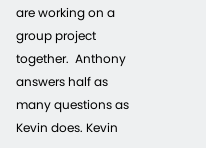are working on a group project together.  Anthony answers half as many questions as Kevin does. Kevin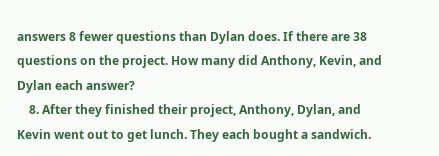answers 8 fewer questions than Dylan does. If there are 38 questions on the project. How many did Anthony, Kevin, and Dylan each answer?
    8. After they finished their project, Anthony, Dylan, and Kevin went out to get lunch. They each bought a sandwich.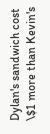Dylan's sandwich cost \$1 more than Kevin's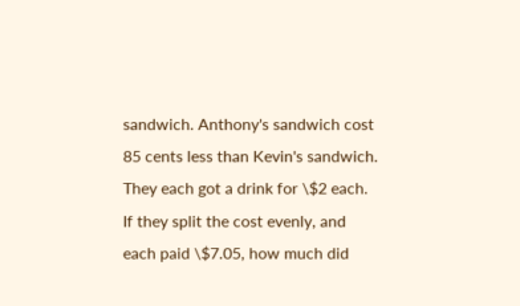sandwich. Anthony's sandwich cost 85 cents less than Kevin's sandwich.  They each got a drink for \$2 each.  If they split the cost evenly, and each paid \$7.05, how much did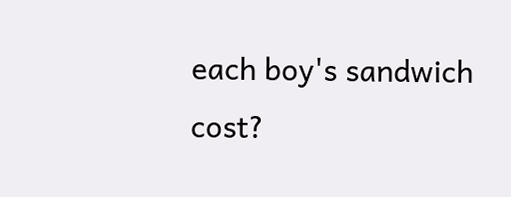each boy's sandwich cost?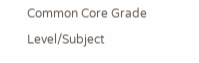Common Core Grade Level/Subject